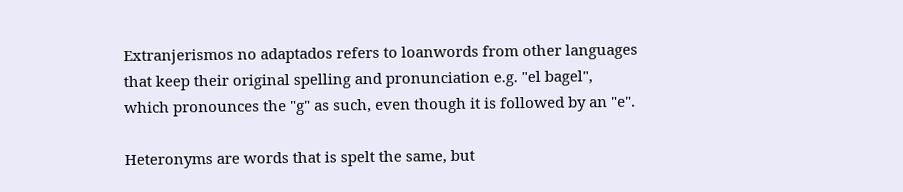Extranjerismos no adaptados refers to loanwords from other languages that keep their original spelling and pronunciation e.g. "el bagel", which pronounces the "g" as such, even though it is followed by an "e".

Heteronyms are words that is spelt the same, but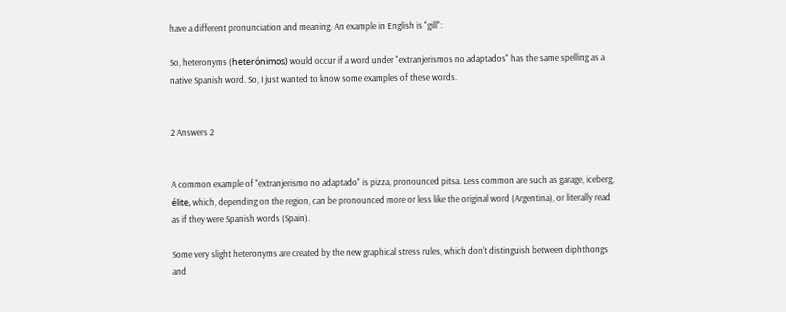have a different pronunciation and meaning. An example in English is "gill":

So, heteronyms (heterónimos) would occur if a word under "extranjerismos no adaptados" has the same spelling as a native Spanish word. So, I just wanted to know some examples of these words.


2 Answers 2


A common example of "extranjerismo no adaptado" is pizza, pronounced pitsa. Less common are such as garage, iceberg, élite, which, depending on the region, can be pronounced more or less like the original word (Argentina), or literally read as if they were Spanish words (Spain).

Some very slight heteronyms are created by the new graphical stress rules, which don't distinguish between diphthongs and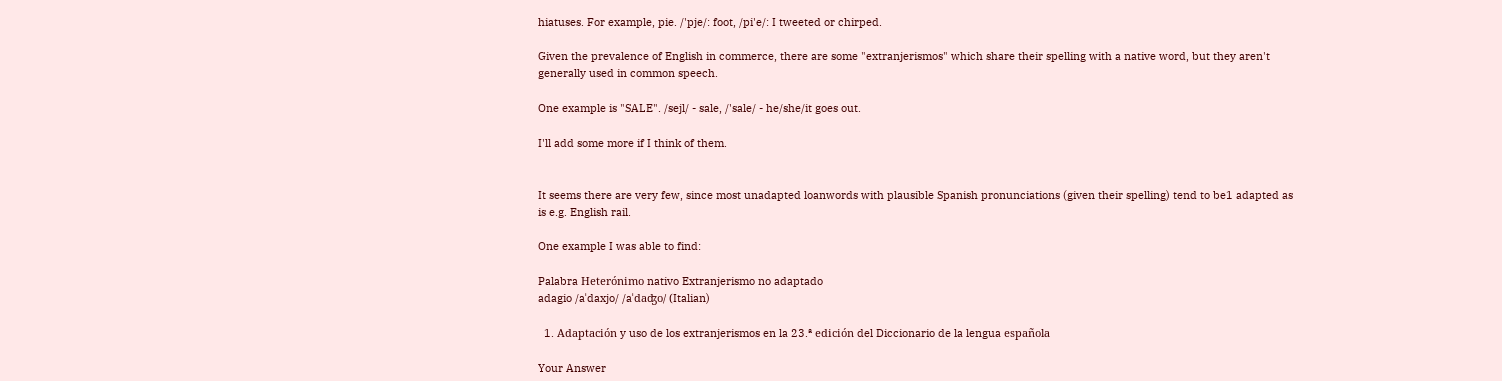hiatuses. For example, pie. /'pje/: foot, /pi'e/: I tweeted or chirped.

Given the prevalence of English in commerce, there are some "extranjerismos" which share their spelling with a native word, but they aren't generally used in common speech.

One example is "SALE". /sejl/ - sale, /'sale/ - he/she/it goes out.

I'll add some more if I think of them.


It seems there are very few, since most unadapted loanwords with plausible Spanish pronunciations (given their spelling) tend to be1 adapted as is e.g. English rail.

One example I was able to find:

Palabra Heterónimo nativo Extranjerismo no adaptado
adagio /aˈdaxjo/ /aˈdaʤo/ (Italian)

  1. Adaptación y uso de los extranjerismos en la 23.ª edición del Diccionario de la lengua española

Your Answer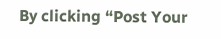By clicking “Post Your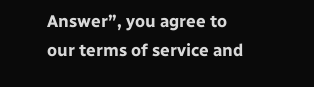Answer”, you agree to our terms of service and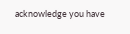acknowledge you have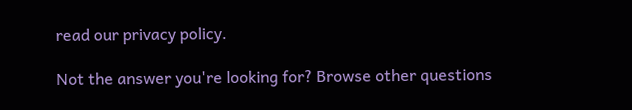read our privacy policy.

Not the answer you're looking for? Browse other questions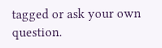tagged or ask your own question.